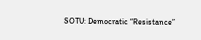SOTU: Democratic “Resistance”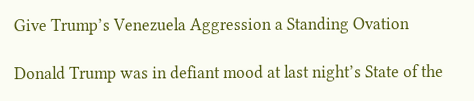Give Trump’s Venezuela Aggression a Standing Ovation

Donald Trump was in defiant mood at last night’s State of the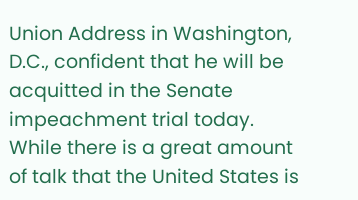Union Address in Washington, D.C., confident that he will be acquitted in the Senate impeachment trial today. While there is a great amount of talk that the United States is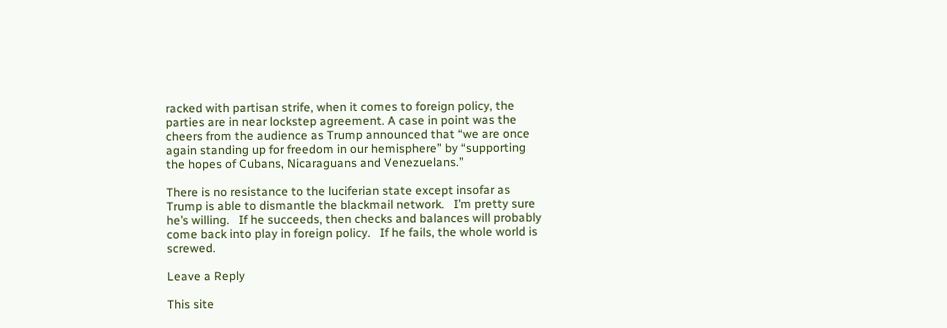racked with partisan strife, when it comes to foreign policy, the parties are in near lockstep agreement. A case in point was the cheers from the audience as Trump announced that “we are once again standing up for freedom in our hemisphere” by “supporting the hopes of Cubans, Nicaraguans and Venezuelans.”

There is no resistance to the luciferian state except insofar as Trump is able to dismantle the blackmail network.   I’m pretty sure he’s willing.   If he succeeds, then checks and balances will probably come back into play in foreign policy.   If he fails, the whole world is screwed.

Leave a Reply

This site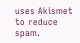uses Akismet to reduce spam.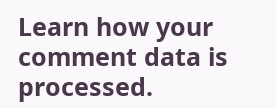Learn how your comment data is processed.